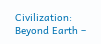Civilization: Beyond Earth –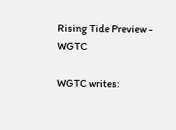Rising Tide Preview - WGTC

WGTC writes: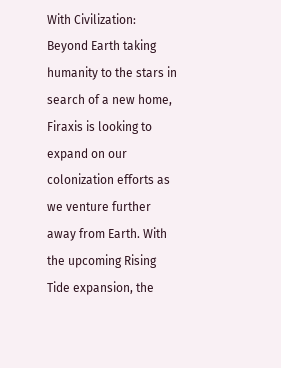With Civilization: Beyond Earth taking humanity to the stars in search of a new home, Firaxis is looking to expand on our colonization efforts as we venture further away from Earth. With the upcoming Rising Tide expansion, the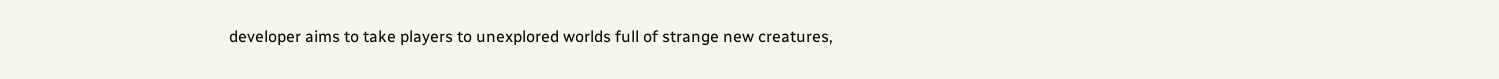developer aims to take players to unexplored worlds full of strange new creatures,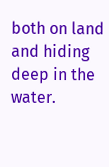both on land and hiding deep in the water.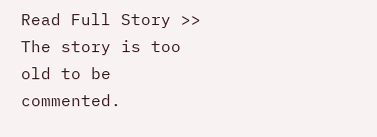Read Full Story >>
The story is too old to be commented.